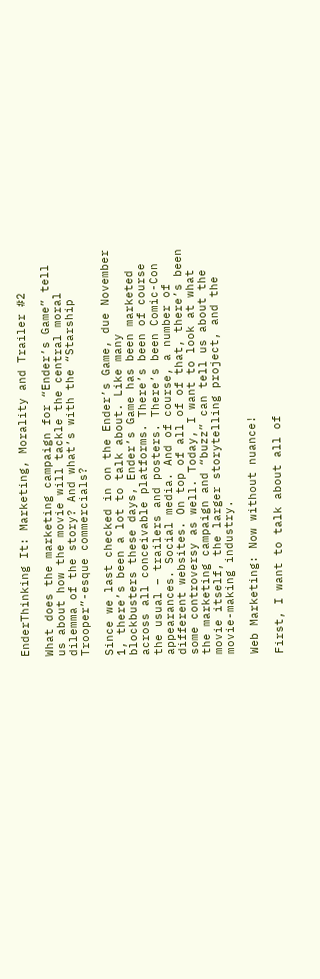EnderThinking It: Marketing, Morality and Trailer #2

What does the marketing campaign for “Ender’s Game” tell us about how the movie will tackle the central moral dilemma of the story? And what’s with the “Starship Trooper”-esque commercials?

Since we last checked in on the Ender’s Game, due November 1, there’s been a lot to talk about. Like many blockbusters these days, Ender’s Game has been marketed across all conceivable platforms. There’s been of course the usual – trailers and posters. There’s been Comic-Con appearances. Social media. And of course, a number of different websites. On top of all of of that, there’s been some controversy as well. Today, I want to look at what the marketing campaign and “buzz” can tell us about the movie itself, the larger storytelling project, and the movie-making industry.

Web Marketing: Now without nuance!

First, I want to talk about all of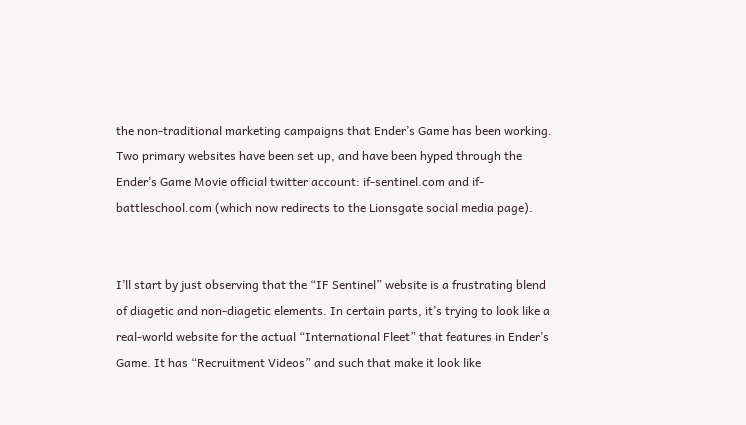the non-traditional marketing campaigns that Ender’s Game has been working. Two primary websites have been set up, and have been hyped through the Ender’s Game Movie official twitter account: if-sentinel.com and if-battleschool.com (which now redirects to the Lionsgate social media page).


I’ll start by just observing that the “IF Sentinel” website is a frustrating blend of diagetic and non-diagetic elements. In certain parts, it’s trying to look like a real-world website for the actual “International Fleet” that features in Ender’s Game. It has “Recruitment Videos” and such that make it look like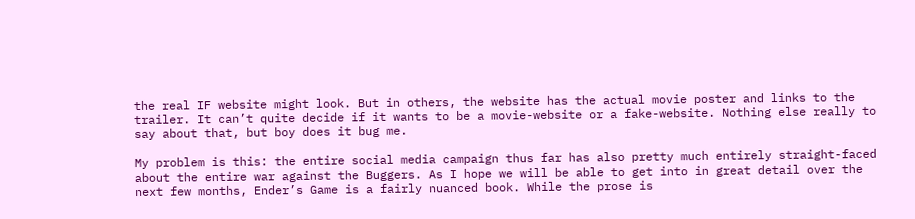the real IF website might look. But in others, the website has the actual movie poster and links to the trailer. It can’t quite decide if it wants to be a movie-website or a fake-website. Nothing else really to say about that, but boy does it bug me.

My problem is this: the entire social media campaign thus far has also pretty much entirely straight-faced about the entire war against the Buggers. As I hope we will be able to get into in great detail over the next few months, Ender’s Game is a fairly nuanced book. While the prose is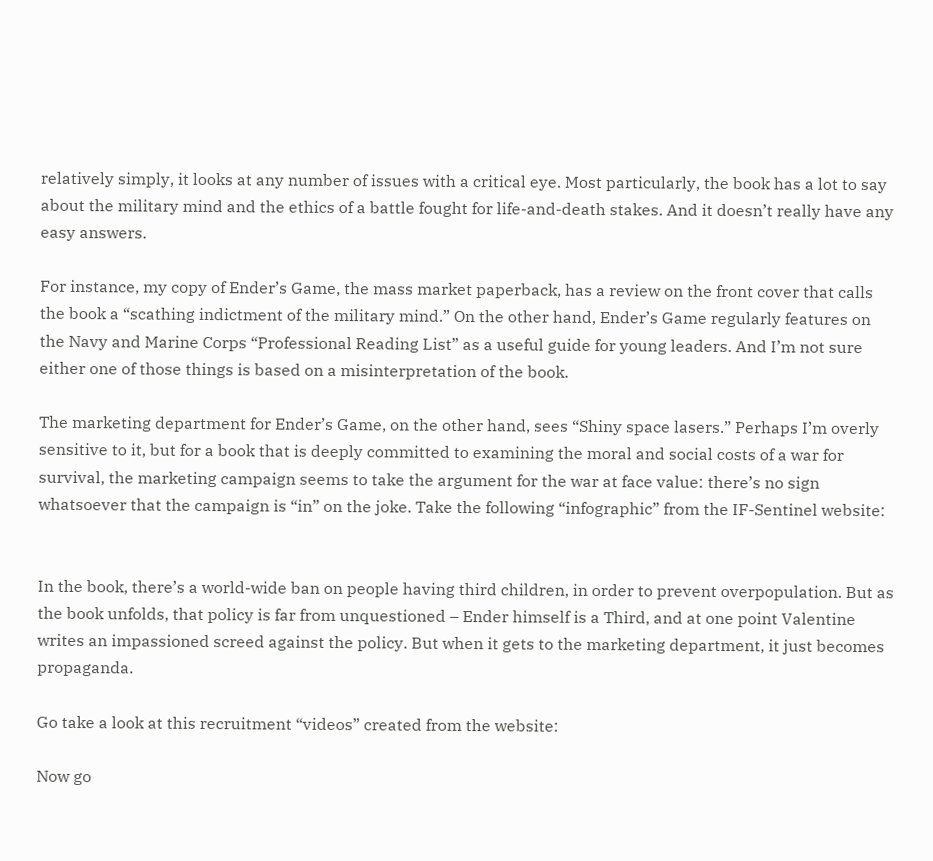relatively simply, it looks at any number of issues with a critical eye. Most particularly, the book has a lot to say about the military mind and the ethics of a battle fought for life-and-death stakes. And it doesn’t really have any easy answers.

For instance, my copy of Ender’s Game, the mass market paperback, has a review on the front cover that calls the book a “scathing indictment of the military mind.” On the other hand, Ender’s Game regularly features on the Navy and Marine Corps “Professional Reading List” as a useful guide for young leaders. And I’m not sure either one of those things is based on a misinterpretation of the book.

The marketing department for Ender’s Game, on the other hand, sees “Shiny space lasers.” Perhaps I’m overly sensitive to it, but for a book that is deeply committed to examining the moral and social costs of a war for survival, the marketing campaign seems to take the argument for the war at face value: there’s no sign whatsoever that the campaign is “in” on the joke. Take the following “infographic” from the IF-Sentinel website:


In the book, there’s a world-wide ban on people having third children, in order to prevent overpopulation. But as the book unfolds, that policy is far from unquestioned – Ender himself is a Third, and at one point Valentine writes an impassioned screed against the policy. But when it gets to the marketing department, it just becomes propaganda.

Go take a look at this recruitment “videos” created from the website:

Now go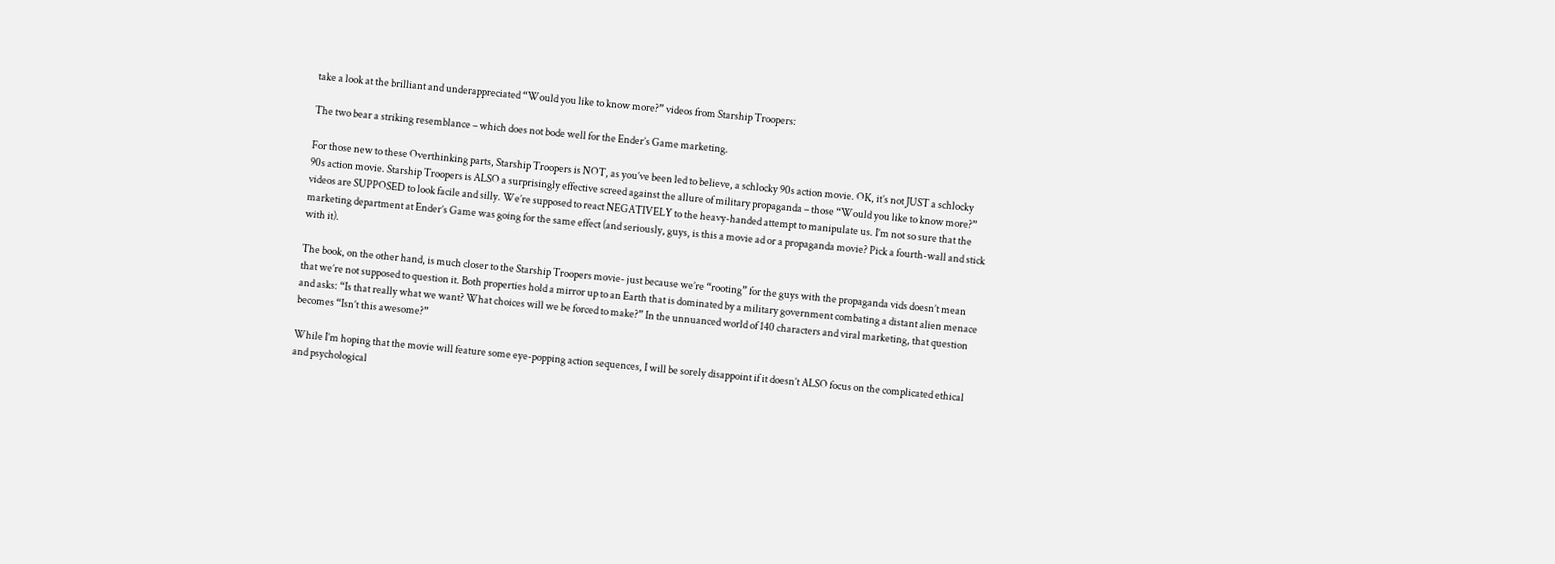take a look at the brilliant and underappreciated “Would you like to know more?” videos from Starship Troopers:

The two bear a striking resemblance – which does not bode well for the Ender’s Game marketing.

For those new to these Overthinking parts, Starship Troopers is NOT, as you’ve been led to believe, a schlocky 90s action movie. OK, it’s not JUST a schlocky 90s action movie. Starship Troopers is ALSO a surprisingly effective screed against the allure of military propaganda – those “Would you like to know more?” videos are SUPPOSED to look facile and silly. We’re supposed to react NEGATIVELY to the heavy-handed attempt to manipulate us. I’m not so sure that the marketing department at Ender’s Game was going for the same effect (and seriously, guys, is this a movie ad or a propaganda movie? Pick a fourth-wall and stick with it).

The book, on the other hand, is much closer to the Starship Troopers movie- just because we’re “rooting” for the guys with the propaganda vids doesn’t mean that we’re not supposed to question it. Both properties hold a mirror up to an Earth that is dominated by a military government combating a distant alien menace and asks: “Is that really what we want? What choices will we be forced to make?” In the unnuanced world of 140 characters and viral marketing, that question becomes “Isn’t this awesome?”

While I’m hoping that the movie will feature some eye-popping action sequences, I will be sorely disappoint if it doesn’t ALSO focus on the complicated ethical and psychological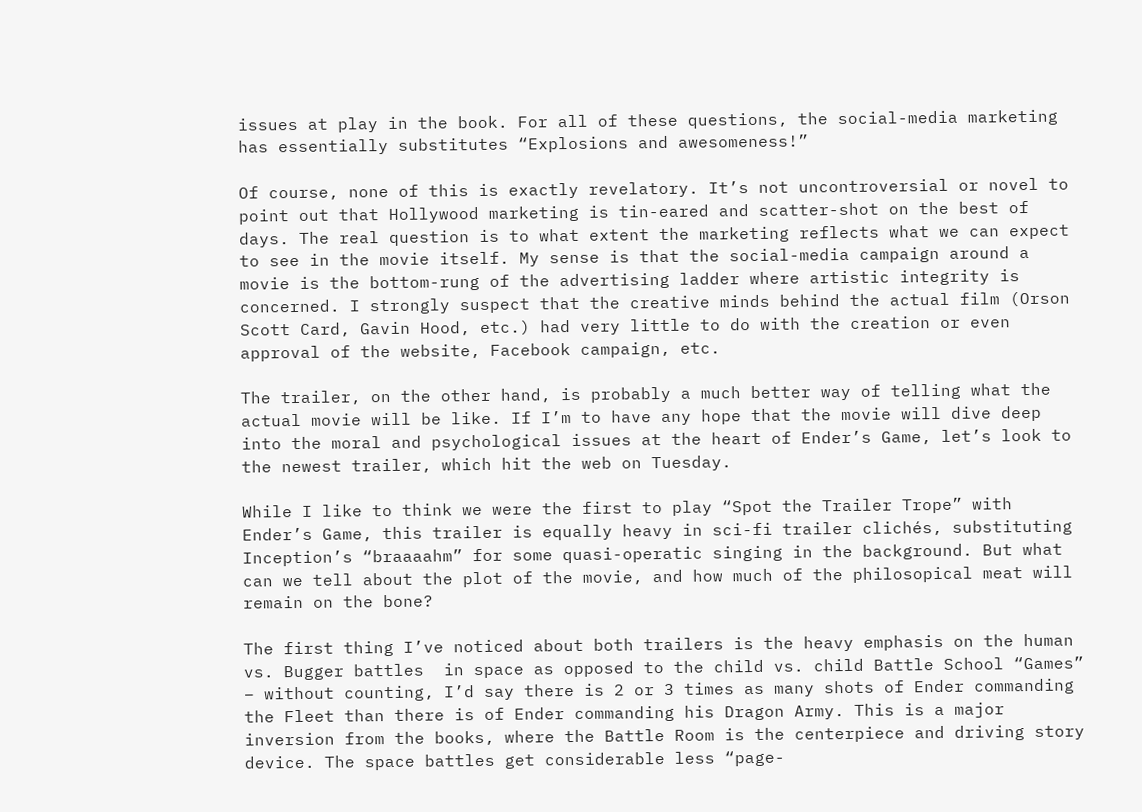issues at play in the book. For all of these questions, the social-media marketing has essentially substitutes “Explosions and awesomeness!”

Of course, none of this is exactly revelatory. It’s not uncontroversial or novel to point out that Hollywood marketing is tin-eared and scatter-shot on the best of days. The real question is to what extent the marketing reflects what we can expect to see in the movie itself. My sense is that the social-media campaign around a movie is the bottom-rung of the advertising ladder where artistic integrity is concerned. I strongly suspect that the creative minds behind the actual film (Orson Scott Card, Gavin Hood, etc.) had very little to do with the creation or even approval of the website, Facebook campaign, etc.

The trailer, on the other hand, is probably a much better way of telling what the actual movie will be like. If I’m to have any hope that the movie will dive deep into the moral and psychological issues at the heart of Ender’s Game, let’s look to the newest trailer, which hit the web on Tuesday.

While I like to think we were the first to play “Spot the Trailer Trope” with Ender’s Game, this trailer is equally heavy in sci-fi trailer clichés, substituting Inception’s “braaaahm” for some quasi-operatic singing in the background. But what can we tell about the plot of the movie, and how much of the philosopical meat will remain on the bone?

The first thing I’ve noticed about both trailers is the heavy emphasis on the human vs. Bugger battles  in space as opposed to the child vs. child Battle School “Games” – without counting, I’d say there is 2 or 3 times as many shots of Ender commanding the Fleet than there is of Ender commanding his Dragon Army. This is a major inversion from the books, where the Battle Room is the centerpiece and driving story device. The space battles get considerable less “page-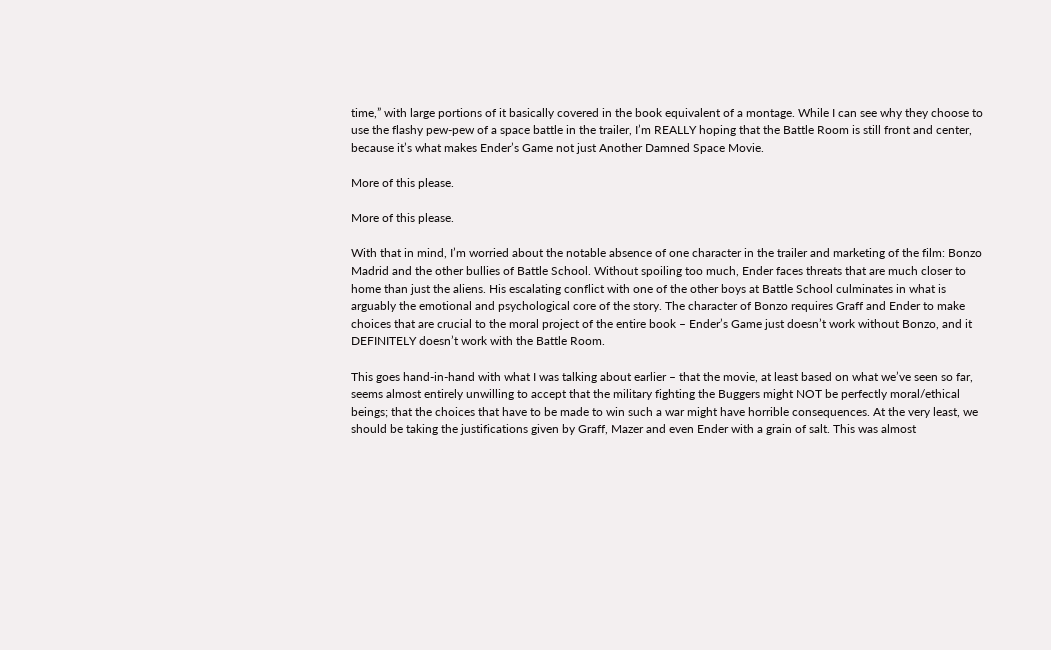time,” with large portions of it basically covered in the book equivalent of a montage. While I can see why they choose to use the flashy pew-pew of a space battle in the trailer, I’m REALLY hoping that the Battle Room is still front and center, because it’s what makes Ender’s Game not just Another Damned Space Movie.

More of this please.

More of this please.

With that in mind, I’m worried about the notable absence of one character in the trailer and marketing of the film: Bonzo Madrid and the other bullies of Battle School. Without spoiling too much, Ender faces threats that are much closer to home than just the aliens. His escalating conflict with one of the other boys at Battle School culminates in what is arguably the emotional and psychological core of the story. The character of Bonzo requires Graff and Ender to make choices that are crucial to the moral project of the entire book – Ender’s Game just doesn’t work without Bonzo, and it DEFINITELY doesn’t work with the Battle Room.

This goes hand-in-hand with what I was talking about earlier – that the movie, at least based on what we’ve seen so far, seems almost entirely unwilling to accept that the military fighting the Buggers might NOT be perfectly moral/ethical beings; that the choices that have to be made to win such a war might have horrible consequences. At the very least, we should be taking the justifications given by Graff, Mazer and even Ender with a grain of salt. This was almost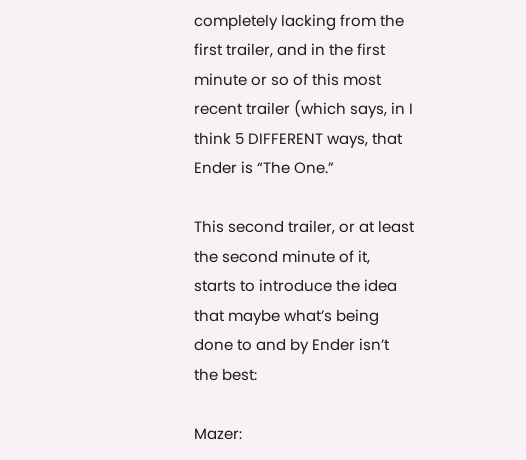completely lacking from the first trailer, and in the first minute or so of this most recent trailer (which says, in I think 5 DIFFERENT ways, that Ender is “The One.”

This second trailer, or at least the second minute of it, starts to introduce the idea that maybe what’s being done to and by Ender isn’t the best:

Mazer: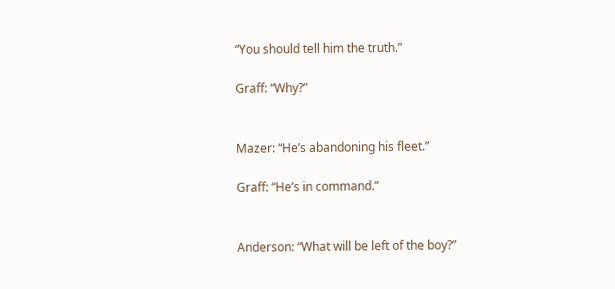“You should tell him the truth.”

Graff: “Why?”


Mazer: “He’s abandoning his fleet.”

Graff: “He’s in command.”


Anderson: “What will be left of the boy?”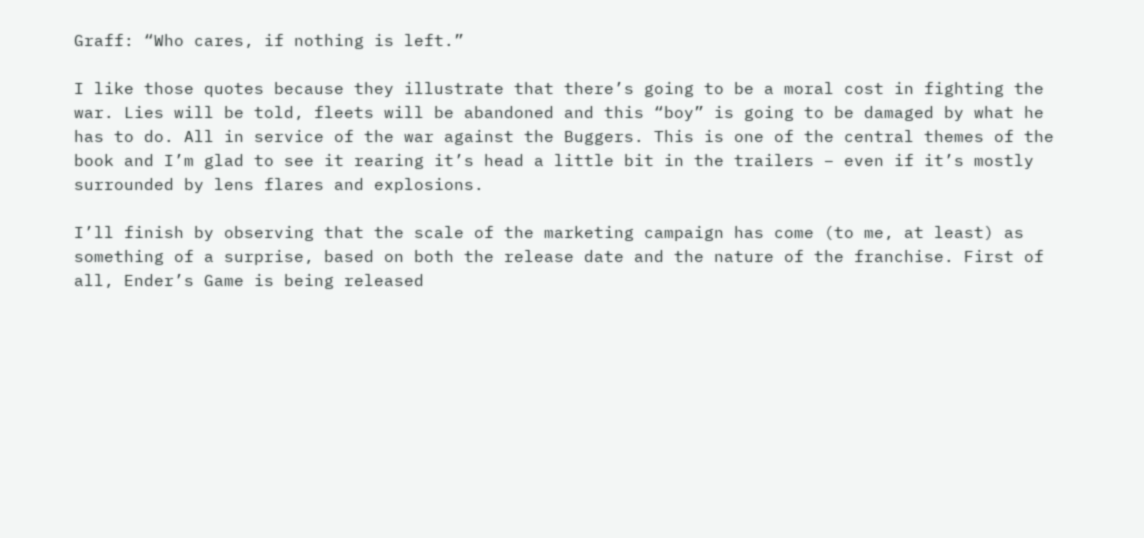Graff: “Who cares, if nothing is left.”

I like those quotes because they illustrate that there’s going to be a moral cost in fighting the war. Lies will be told, fleets will be abandoned and this “boy” is going to be damaged by what he has to do. All in service of the war against the Buggers. This is one of the central themes of the book and I’m glad to see it rearing it’s head a little bit in the trailers – even if it’s mostly surrounded by lens flares and explosions.

I’ll finish by observing that the scale of the marketing campaign has come (to me, at least) as something of a surprise, based on both the release date and the nature of the franchise. First of all, Ender’s Game is being released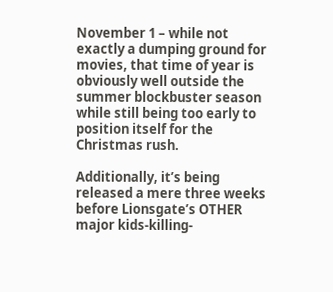November 1 – while not exactly a dumping ground for movies, that time of year is obviously well outside the summer blockbuster season while still being too early to position itself for the Christmas rush.

Additionally, it’s being released a mere three weeks before Lionsgate’s OTHER major kids-killing-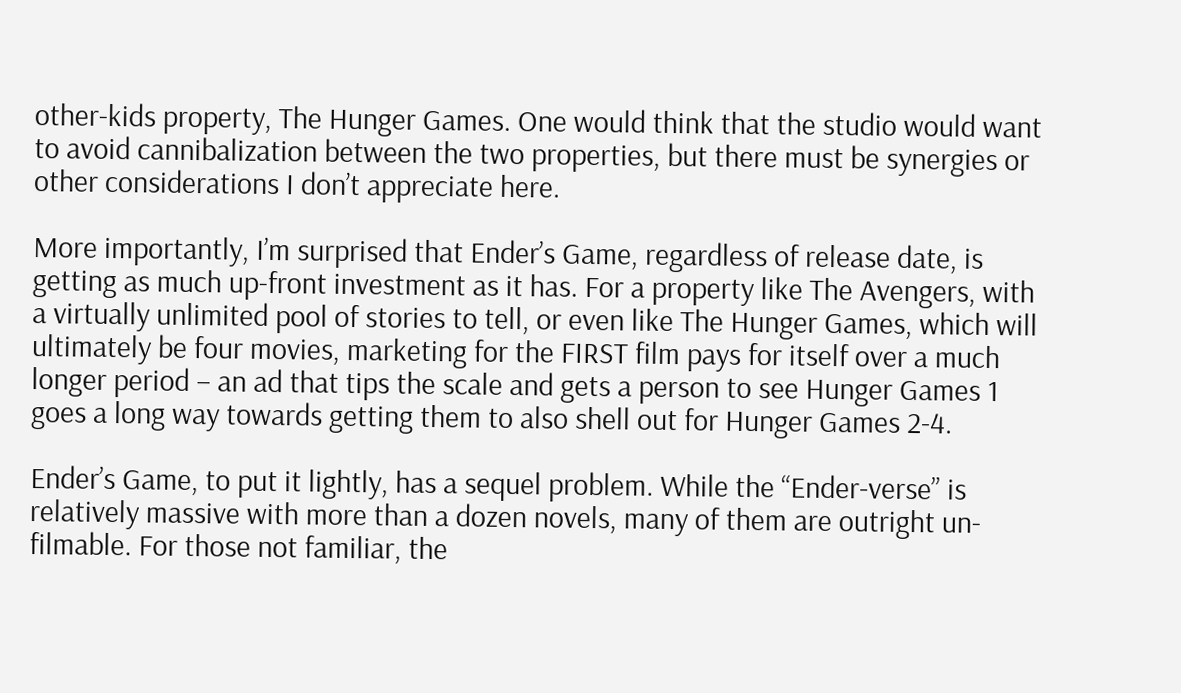other-kids property, The Hunger Games. One would think that the studio would want to avoid cannibalization between the two properties, but there must be synergies or other considerations I don’t appreciate here.

More importantly, I’m surprised that Ender’s Game, regardless of release date, is getting as much up-front investment as it has. For a property like The Avengers, with a virtually unlimited pool of stories to tell, or even like The Hunger Games, which will ultimately be four movies, marketing for the FIRST film pays for itself over a much longer period – an ad that tips the scale and gets a person to see Hunger Games 1 goes a long way towards getting them to also shell out for Hunger Games 2-4.

Ender’s Game, to put it lightly, has a sequel problem. While the “Ender-verse” is relatively massive with more than a dozen novels, many of them are outright un-filmable. For those not familiar, the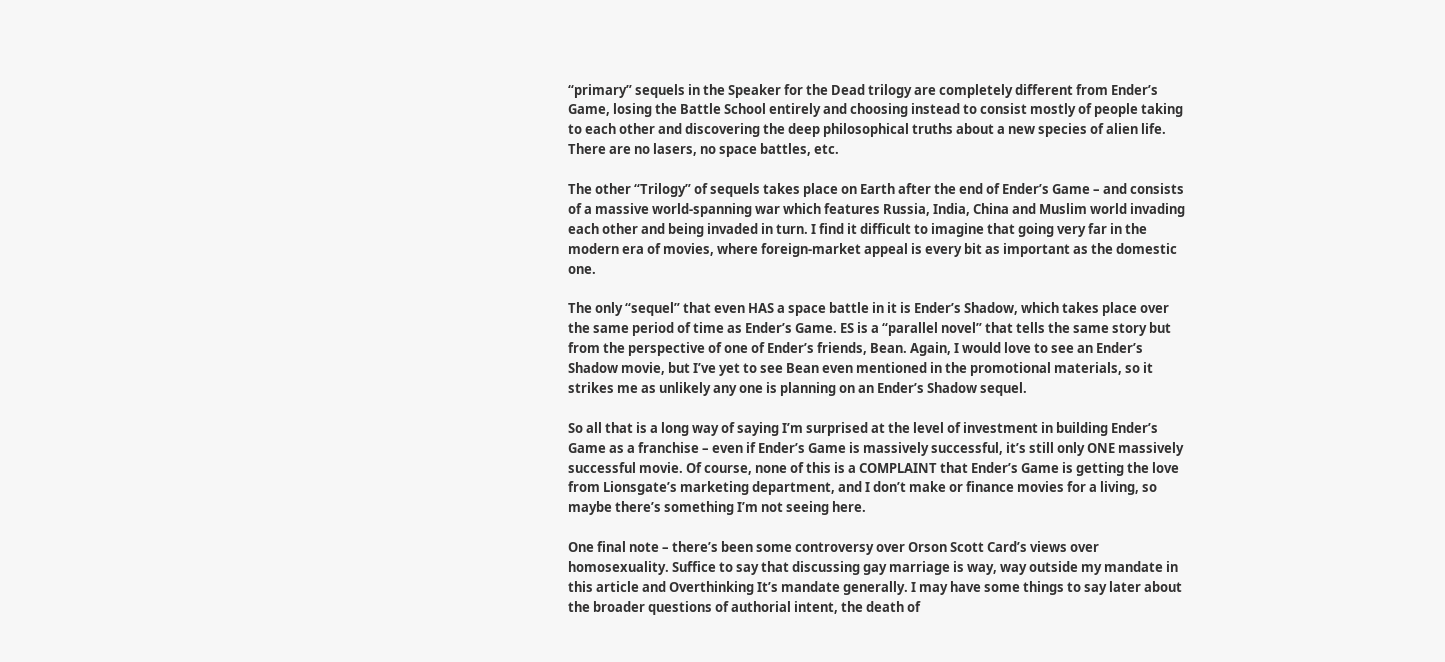“primary” sequels in the Speaker for the Dead trilogy are completely different from Ender’s Game, losing the Battle School entirely and choosing instead to consist mostly of people taking to each other and discovering the deep philosophical truths about a new species of alien life. There are no lasers, no space battles, etc.

The other “Trilogy” of sequels takes place on Earth after the end of Ender’s Game – and consists of a massive world-spanning war which features Russia, India, China and Muslim world invading each other and being invaded in turn. I find it difficult to imagine that going very far in the modern era of movies, where foreign-market appeal is every bit as important as the domestic one.

The only “sequel” that even HAS a space battle in it is Ender’s Shadow, which takes place over the same period of time as Ender’s Game. ES is a “parallel novel” that tells the same story but from the perspective of one of Ender’s friends, Bean. Again, I would love to see an Ender’s Shadow movie, but I’ve yet to see Bean even mentioned in the promotional materials, so it strikes me as unlikely any one is planning on an Ender’s Shadow sequel.

So all that is a long way of saying I’m surprised at the level of investment in building Ender’s Game as a franchise – even if Ender’s Game is massively successful, it’s still only ONE massively successful movie. Of course, none of this is a COMPLAINT that Ender’s Game is getting the love from Lionsgate’s marketing department, and I don’t make or finance movies for a living, so maybe there’s something I’m not seeing here.

One final note – there’s been some controversy over Orson Scott Card’s views over homosexuality. Suffice to say that discussing gay marriage is way, way outside my mandate in this article and Overthinking It’s mandate generally. I may have some things to say later about the broader questions of authorial intent, the death of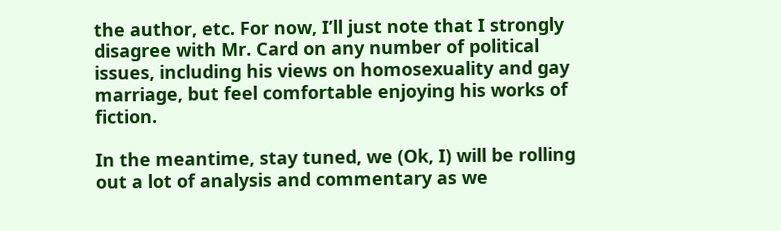the author, etc. For now, I’ll just note that I strongly disagree with Mr. Card on any number of political issues, including his views on homosexuality and gay marriage, but feel comfortable enjoying his works of fiction.

In the meantime, stay tuned, we (Ok, I) will be rolling out a lot of analysis and commentary as we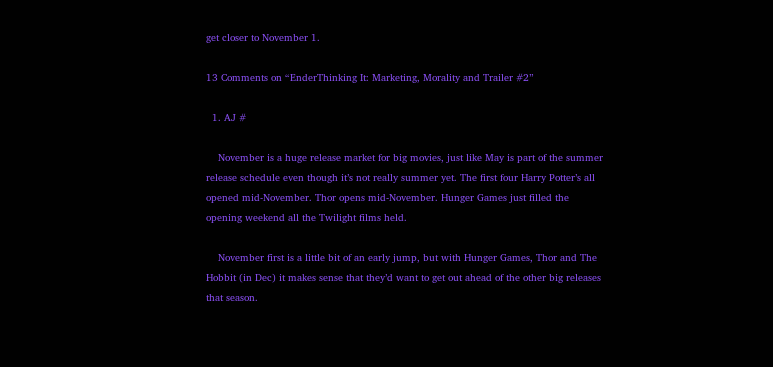get closer to November 1.

13 Comments on “EnderThinking It: Marketing, Morality and Trailer #2”

  1. AJ #

    November is a huge release market for big movies, just like May is part of the summer release schedule even though it’s not really summer yet. The first four Harry Potter’s all opened mid-November. Thor opens mid-November. Hunger Games just filled the opening weekend all the Twilight films held.

    November first is a little bit of an early jump, but with Hunger Games, Thor and The Hobbit (in Dec) it makes sense that they’d want to get out ahead of the other big releases that season.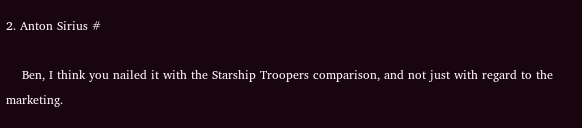2. Anton Sirius #

    Ben, I think you nailed it with the Starship Troopers comparison, and not just with regard to the marketing.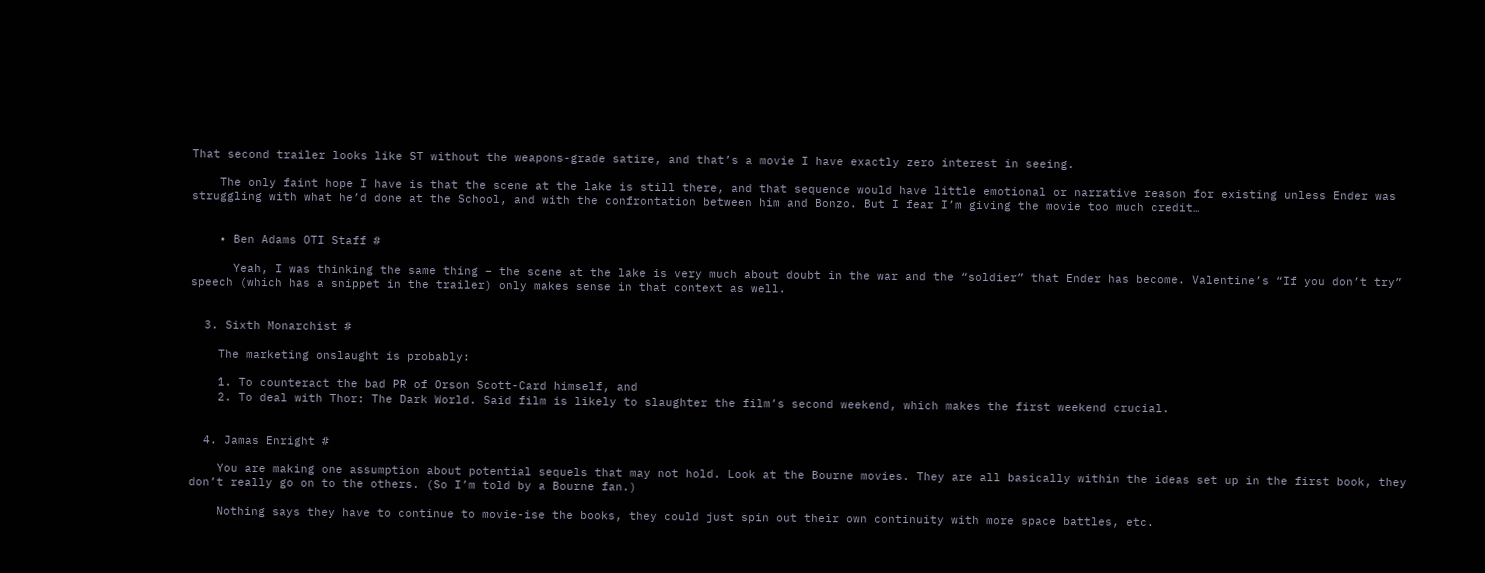That second trailer looks like ST without the weapons-grade satire, and that’s a movie I have exactly zero interest in seeing.

    The only faint hope I have is that the scene at the lake is still there, and that sequence would have little emotional or narrative reason for existing unless Ender was struggling with what he’d done at the School, and with the confrontation between him and Bonzo. But I fear I’m giving the movie too much credit…


    • Ben Adams OTI Staff #

      Yeah, I was thinking the same thing – the scene at the lake is very much about doubt in the war and the “soldier” that Ender has become. Valentine’s “If you don’t try” speech (which has a snippet in the trailer) only makes sense in that context as well.


  3. Sixth Monarchist #

    The marketing onslaught is probably:

    1. To counteract the bad PR of Orson Scott-Card himself, and
    2. To deal with Thor: The Dark World. Said film is likely to slaughter the film’s second weekend, which makes the first weekend crucial.


  4. Jamas Enright #

    You are making one assumption about potential sequels that may not hold. Look at the Bourne movies. They are all basically within the ideas set up in the first book, they don’t really go on to the others. (So I’m told by a Bourne fan.)

    Nothing says they have to continue to movie-ise the books, they could just spin out their own continuity with more space battles, etc.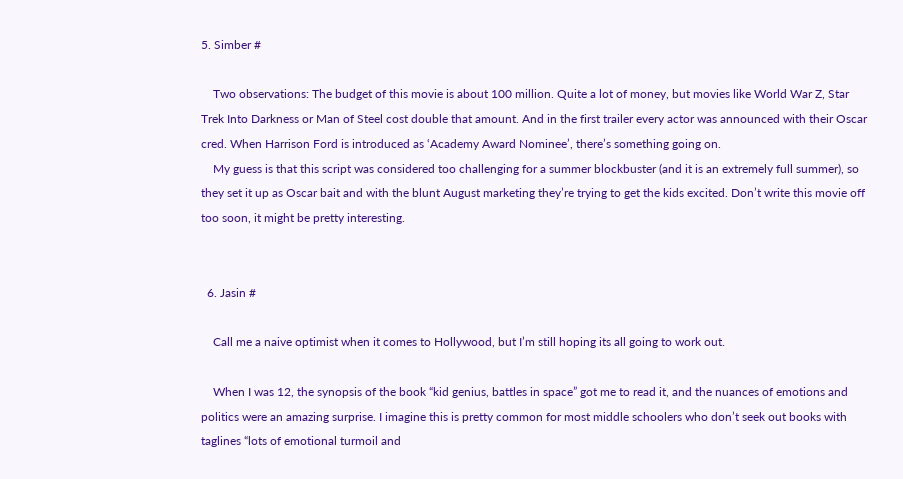5. Simber #

    Two observations: The budget of this movie is about 100 million. Quite a lot of money, but movies like World War Z, Star Trek Into Darkness or Man of Steel cost double that amount. And in the first trailer every actor was announced with their Oscar cred. When Harrison Ford is introduced as ‘Academy Award Nominee’, there’s something going on.
    My guess is that this script was considered too challenging for a summer blockbuster (and it is an extremely full summer), so they set it up as Oscar bait and with the blunt August marketing they’re trying to get the kids excited. Don’t write this movie off too soon, it might be pretty interesting.


  6. Jasin #

    Call me a naive optimist when it comes to Hollywood, but I’m still hoping its all going to work out.

    When I was 12, the synopsis of the book “kid genius, battles in space” got me to read it, and the nuances of emotions and politics were an amazing surprise. I imagine this is pretty common for most middle schoolers who don’t seek out books with taglines “lots of emotional turmoil and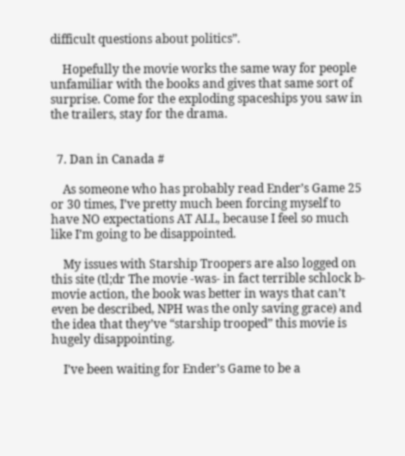difficult questions about politics”.

    Hopefully the movie works the same way for people unfamiliar with the books and gives that same sort of surprise. Come for the exploding spaceships you saw in the trailers, stay for the drama.


  7. Dan in Canada #

    As someone who has probably read Ender’s Game 25 or 30 times, I’ve pretty much been forcing myself to have NO expectations AT ALL, because I feel so much like I’m going to be disappointed.

    My issues with Starship Troopers are also logged on this site (tl;dr The movie -was- in fact terrible schlock b-movie action, the book was better in ways that can’t even be described, NPH was the only saving grace) and the idea that they’ve “starship trooped” this movie is hugely disappointing.

    I’ve been waiting for Ender’s Game to be a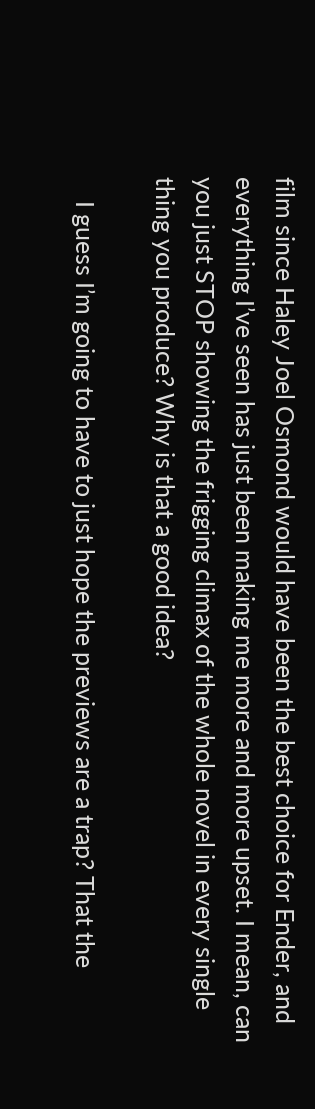film since Haley Joel Osmond would have been the best choice for Ender, and everything I’ve seen has just been making me more and more upset. I mean, can you just STOP showing the frigging climax of the whole novel in every single thing you produce? Why is that a good idea?

    I guess I’m going to have to just hope the previews are a trap? That the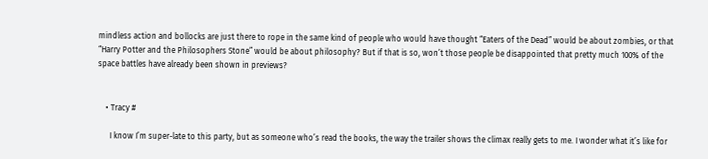mindless action and bollocks are just there to rope in the same kind of people who would have thought “Eaters of the Dead” would be about zombies, or that “Harry Potter and the Philosophers Stone” would be about philosophy? But if that is so, won’t those people be disappointed that pretty much 100% of the space battles have already been shown in previews?


    • Tracy #

      I know I’m super-late to this party, but as someone who’s read the books, the way the trailer shows the climax really gets to me. I wonder what it’s like for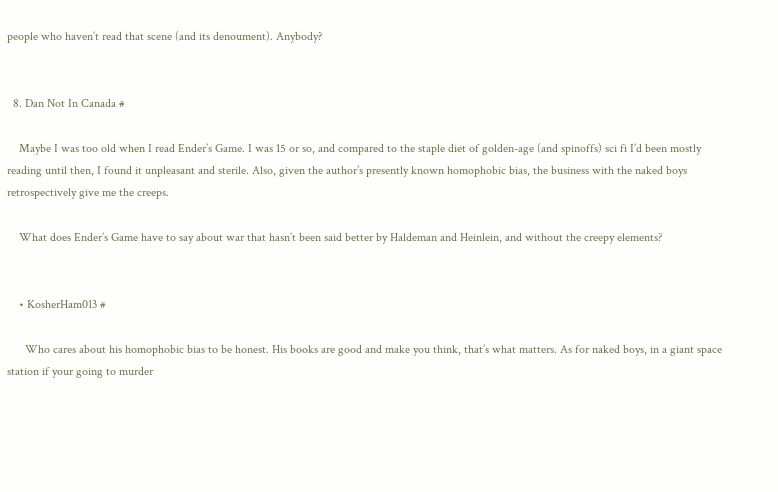people who haven’t read that scene (and its denoument). Anybody?


  8. Dan Not In Canada #

    Maybe I was too old when I read Ender’s Game. I was 15 or so, and compared to the staple diet of golden-age (and spinoffs) sci fi I’d been mostly reading until then, I found it unpleasant and sterile. Also, given the author’s presently known homophobic bias, the business with the naked boys retrospectively give me the creeps.

    What does Ender’s Game have to say about war that hasn’t been said better by Haldeman and Heinlein, and without the creepy elements?


    • KosherHam013 #

      Who cares about his homophobic bias to be honest. His books are good and make you think, that’s what matters. As for naked boys, in a giant space station if your going to murder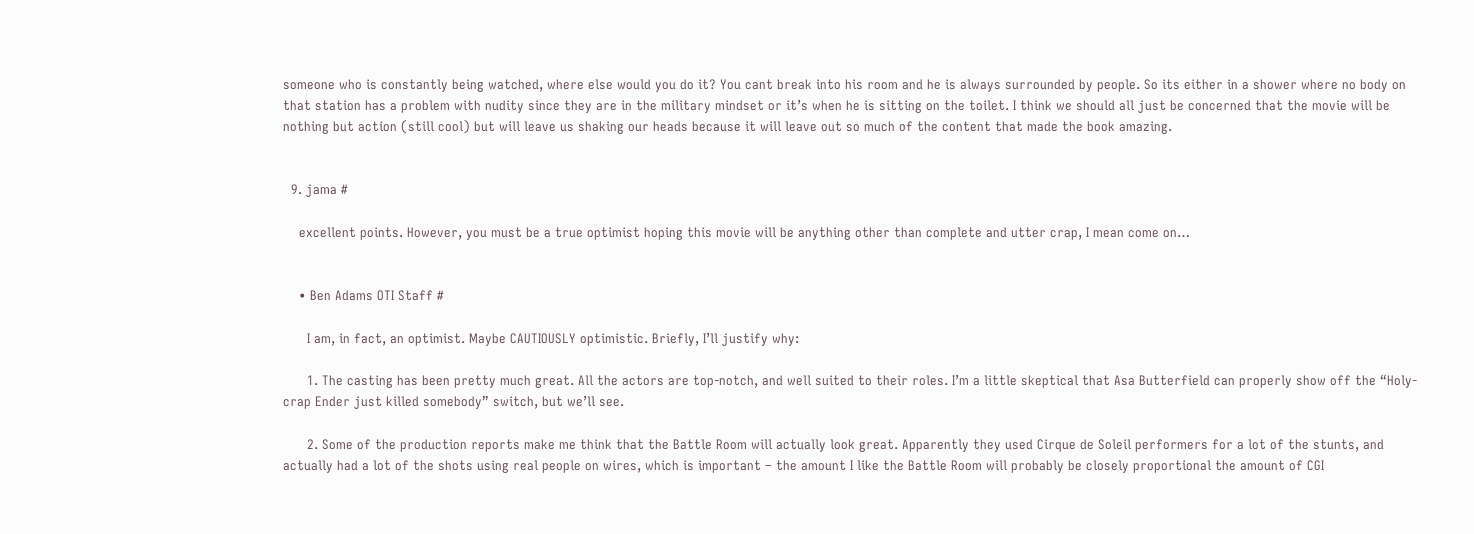someone who is constantly being watched, where else would you do it? You cant break into his room and he is always surrounded by people. So its either in a shower where no body on that station has a problem with nudity since they are in the military mindset or it’s when he is sitting on the toilet. I think we should all just be concerned that the movie will be nothing but action (still cool) but will leave us shaking our heads because it will leave out so much of the content that made the book amazing.


  9. jama #

    excellent points. However, you must be a true optimist hoping this movie will be anything other than complete and utter crap, I mean come on…


    • Ben Adams OTI Staff #

      I am, in fact, an optimist. Maybe CAUTIOUSLY optimistic. Briefly, I’ll justify why:

      1. The casting has been pretty much great. All the actors are top-notch, and well suited to their roles. I’m a little skeptical that Asa Butterfield can properly show off the “Holy-crap Ender just killed somebody” switch, but we’ll see.

      2. Some of the production reports make me think that the Battle Room will actually look great. Apparently they used Cirque de Soleil performers for a lot of the stunts, and actually had a lot of the shots using real people on wires, which is important – the amount I like the Battle Room will probably be closely proportional the amount of CGI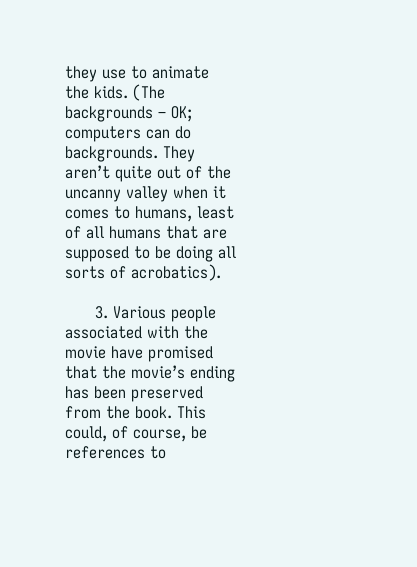they use to animate the kids. (The backgrounds – OK; computers can do backgrounds. They aren’t quite out of the uncanny valley when it comes to humans, least of all humans that are supposed to be doing all sorts of acrobatics).

      3. Various people associated with the movie have promised that the movie’s ending has been preserved from the book. This could, of course, be references to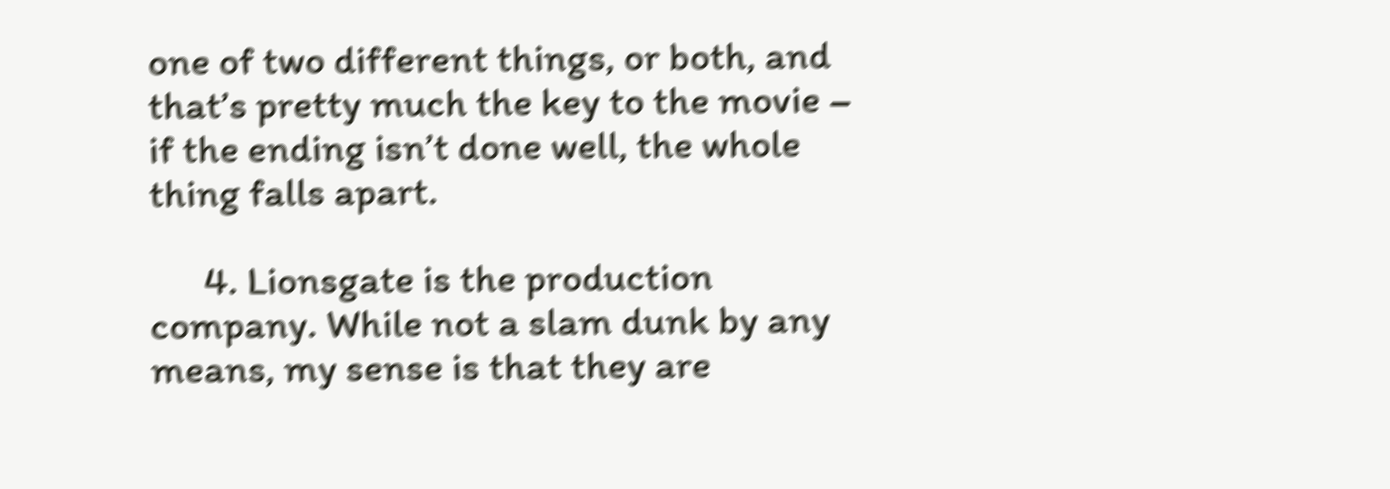one of two different things, or both, and that’s pretty much the key to the movie – if the ending isn’t done well, the whole thing falls apart.

      4. Lionsgate is the production company. While not a slam dunk by any means, my sense is that they are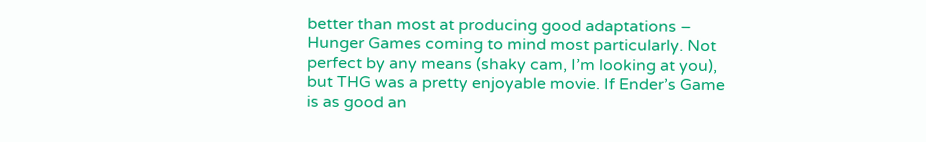better than most at producing good adaptations – Hunger Games coming to mind most particularly. Not perfect by any means (shaky cam, I’m looking at you), but THG was a pretty enjoyable movie. If Ender’s Game is as good an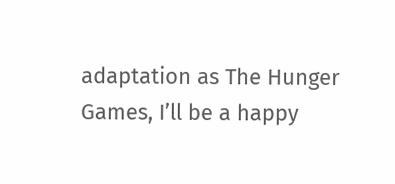adaptation as The Hunger Games, I’ll be a happy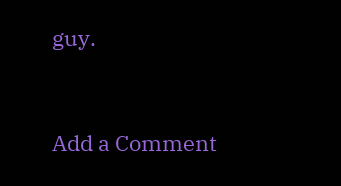guy.


Add a Comment